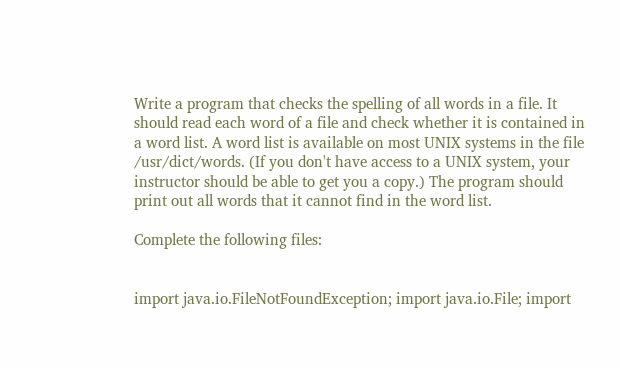Write a program that checks the spelling of all words in a file. It should read each word of a file and check whether it is contained in a word list. A word list is available on most UNIX systems in the file /usr/dict/words. (If you don't have access to a UNIX system, your instructor should be able to get you a copy.) The program should print out all words that it cannot find in the word list.

Complete the following files:


import java.io.FileNotFoundException; import java.io.File; import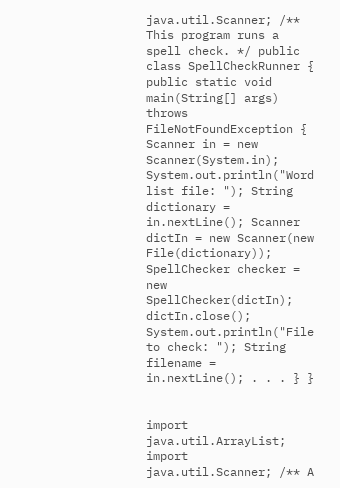java.util.Scanner; /** This program runs a spell check. */ public class SpellCheckRunner { public static void main(String[] args) throws FileNotFoundException { Scanner in = new Scanner(System.in); System.out.println("Word list file: "); String dictionary = in.nextLine(); Scanner dictIn = new Scanner(new File(dictionary)); SpellChecker checker = new SpellChecker(dictIn); dictIn.close(); System.out.println("File to check: "); String filename = in.nextLine(); . . . } }


import java.util.ArrayList; import java.util.Scanner; /** A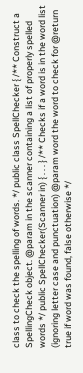class to check the spelling of words. */ public class SpellChecker { /** Construct a SpellingCheck object. @param in the scanner containing a list of properly spelled words */ public SpellChecker(Scanner in) { . . . } /** Checks if a word is in the word list (ignoring letter case and punctuation) @param word the word to check for @return true if word was found, false otherwise */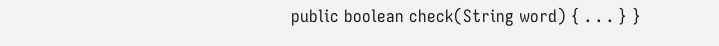public boolean check(String word) { . . . } }